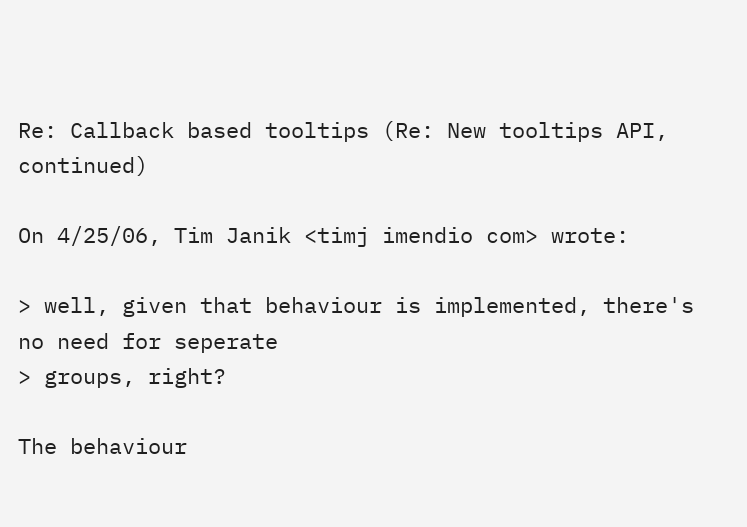Re: Callback based tooltips (Re: New tooltips API, continued)

On 4/25/06, Tim Janik <timj imendio com> wrote:

> well, given that behaviour is implemented, there's no need for seperate
> groups, right?

The behaviour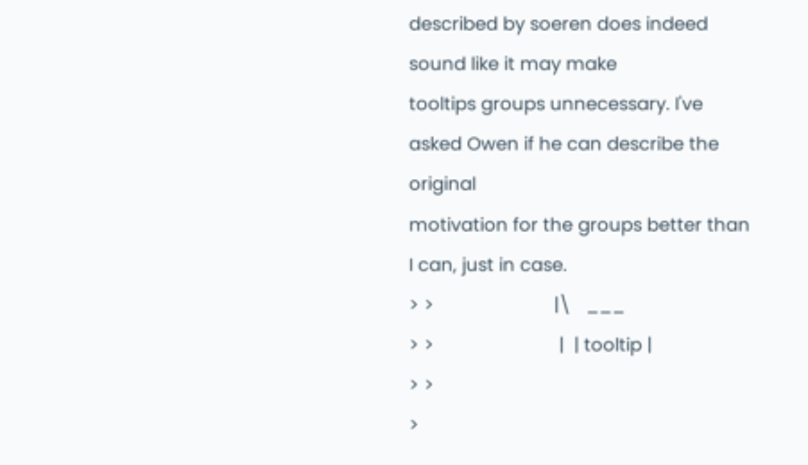described by soeren does indeed sound like it may make
tooltips groups unnecessary. I've asked Owen if he can describe the original
motivation for the groups better than I can, just in case.
> >                        |\   ___
> >                         |  | tooltip |
> >
>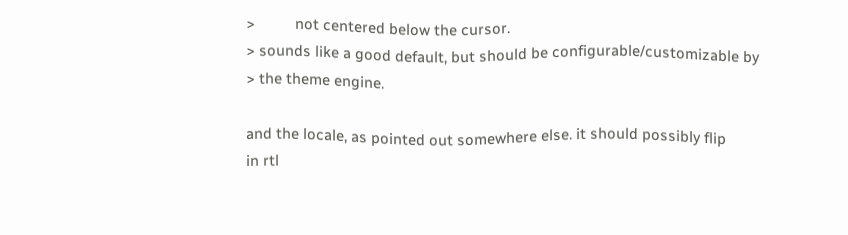>          not centered below the cursor.
> sounds like a good default, but should be configurable/customizable by
> the theme engine.

and the locale, as pointed out somewhere else. it should possibly flip
in rtl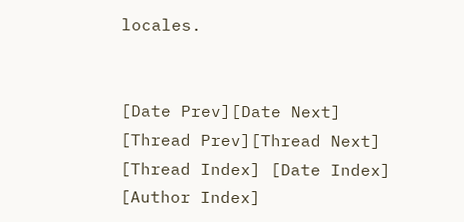locales.


[Date Prev][Date Next]   [Thread Prev][Thread Next]   [Thread Index] [Date Index] [Author Index]